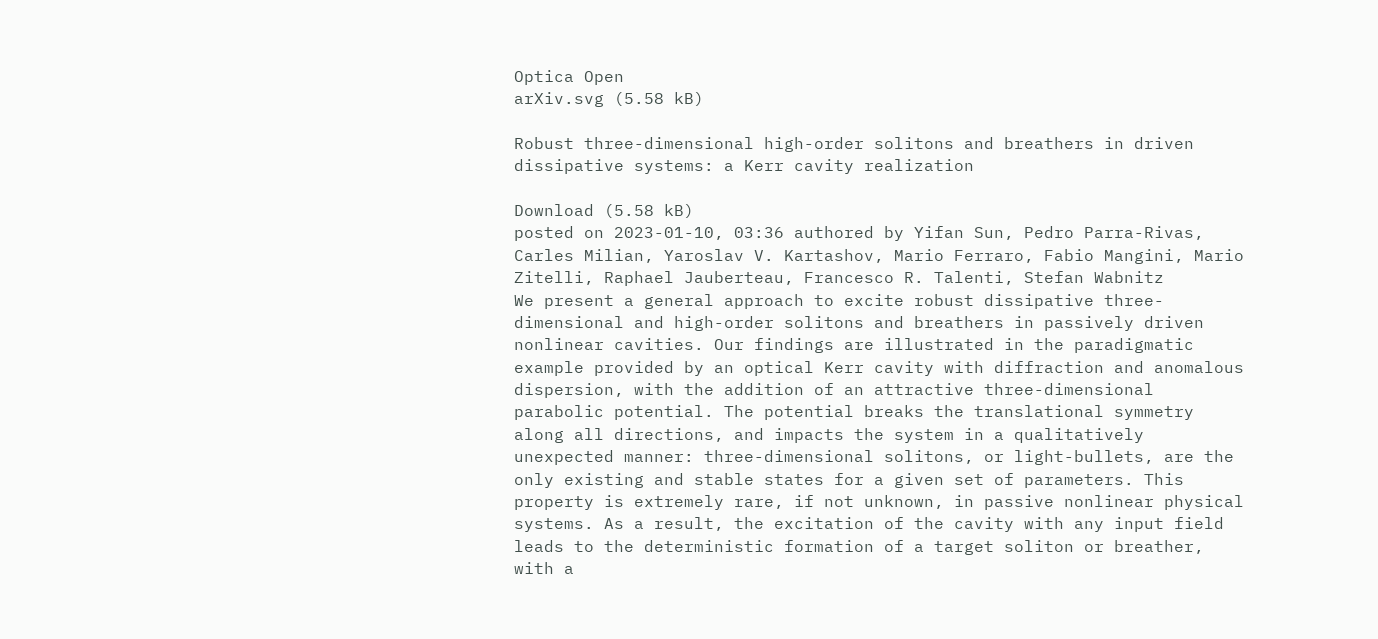Optica Open
arXiv.svg (5.58 kB)

Robust three-dimensional high-order solitons and breathers in driven dissipative systems: a Kerr cavity realization

Download (5.58 kB)
posted on 2023-01-10, 03:36 authored by Yifan Sun, Pedro Parra-Rivas, Carles Milian, Yaroslav V. Kartashov, Mario Ferraro, Fabio Mangini, Mario Zitelli, Raphael Jauberteau, Francesco R. Talenti, Stefan Wabnitz
We present a general approach to excite robust dissipative three-dimensional and high-order solitons and breathers in passively driven nonlinear cavities. Our findings are illustrated in the paradigmatic example provided by an optical Kerr cavity with diffraction and anomalous dispersion, with the addition of an attractive three-dimensional parabolic potential. The potential breaks the translational symmetry along all directions, and impacts the system in a qualitatively unexpected manner: three-dimensional solitons, or light-bullets, are the only existing and stable states for a given set of parameters. This property is extremely rare, if not unknown, in passive nonlinear physical systems. As a result, the excitation of the cavity with any input field leads to the deterministic formation of a target soliton or breather, with a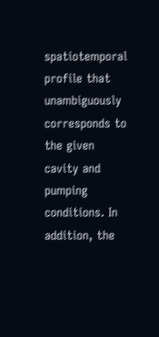spatiotemporal profile that unambiguously corresponds to the given cavity and pumping conditions. In addition, the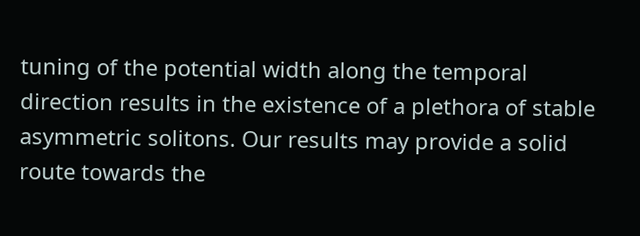tuning of the potential width along the temporal direction results in the existence of a plethora of stable asymmetric solitons. Our results may provide a solid route towards the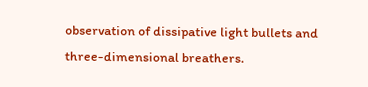observation of dissipative light bullets and three-dimensional breathers.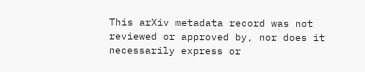This arXiv metadata record was not reviewed or approved by, nor does it necessarily express or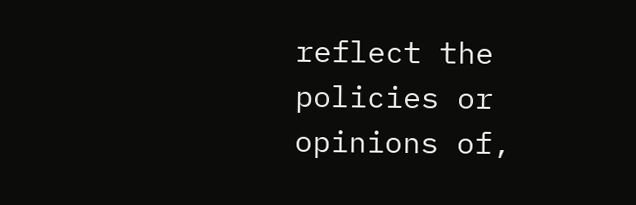reflect the policies or opinions of,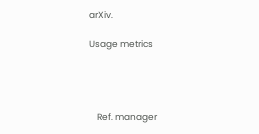arXiv.

Usage metrics




    Ref. manager